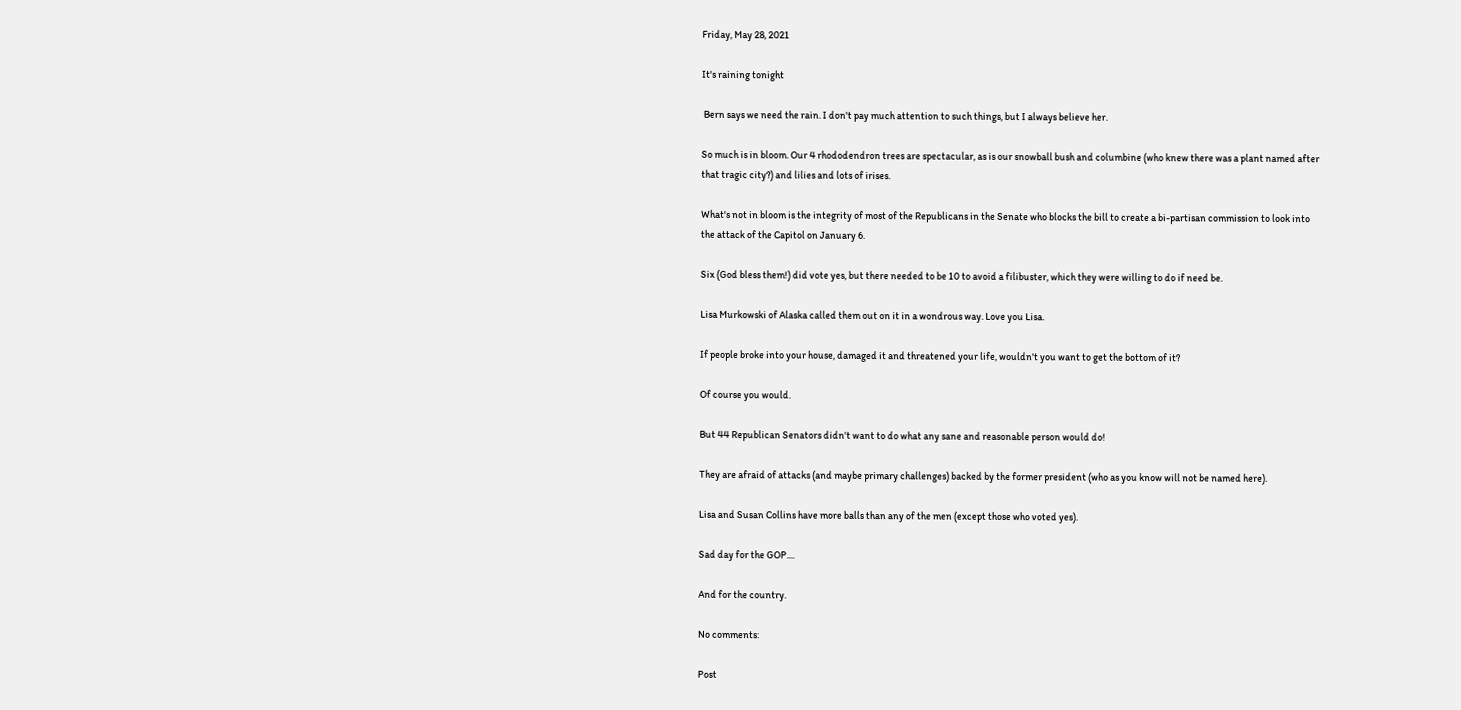Friday, May 28, 2021

It's raining tonight

 Bern says we need the rain. I don't pay much attention to such things, but I always believe her.

So much is in bloom. Our 4 rhododendron trees are spectacular, as is our snowball bush and columbine (who knew there was a plant named after that tragic city?) and lilies and lots of irises.

What's not in bloom is the integrity of most of the Republicans in the Senate who blocks the bill to create a bi-partisan commission to look into the attack of the Capitol on January 6.

Six (God bless them!) did vote yes, but there needed to be 10 to avoid a filibuster, which they were willing to do if need be.

Lisa Murkowski of Alaska called them out on it in a wondrous way. Love you Lisa.

If people broke into your house, damaged it and threatened your life, wouldn't you want to get the bottom of it?

Of course you would.

But 44 Republican Senators didn't want to do what any sane and reasonable person would do!

They are afraid of attacks (and maybe primary challenges) backed by the former president (who as you know will not be named here).

Lisa and Susan Collins have more balls than any of the men (except those who voted yes).

Sad day for the GOP....

And for the country.

No comments:

Post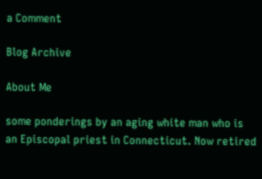a Comment

Blog Archive

About Me

some ponderings by an aging white man who is an Episcopal priest in Connecticut. Now retired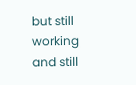but still working and still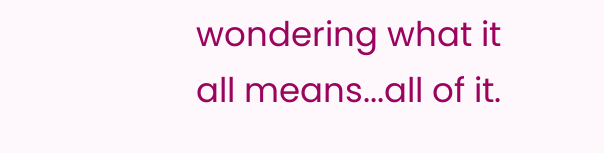wondering what it all means...all of it.